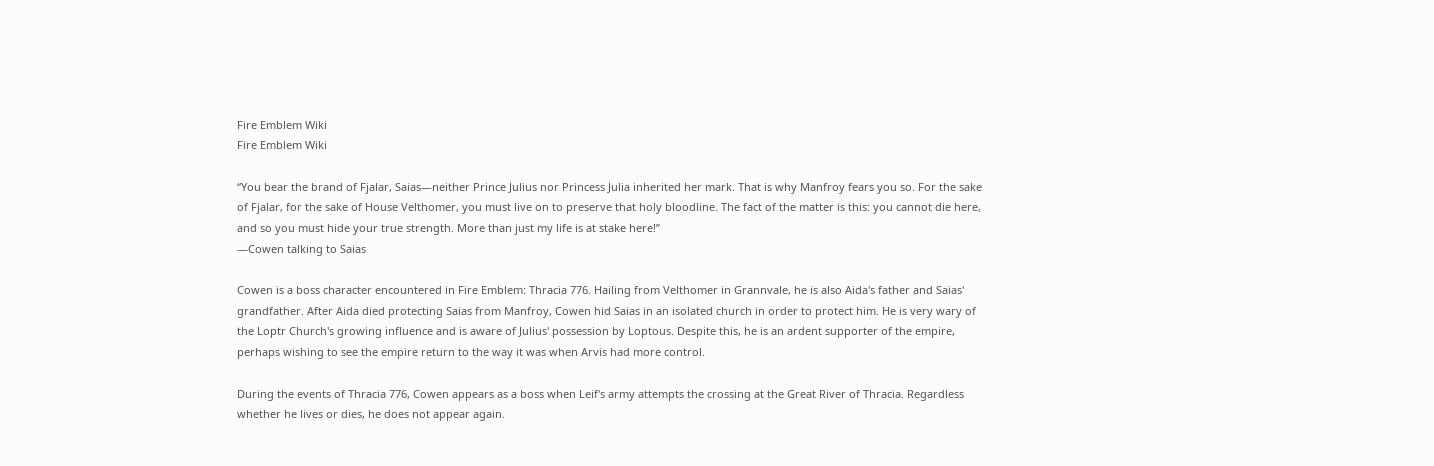Fire Emblem Wiki
Fire Emblem Wiki

“You bear the brand of Fjalar, Saias—neither Prince Julius nor Princess Julia inherited her mark. That is why Manfroy fears you so. For the sake of Fjalar, for the sake of House Velthomer, you must live on to preserve that holy bloodline. The fact of the matter is this: you cannot die here, and so you must hide your true strength. More than just my life is at stake here!”
—Cowen talking to Saias

Cowen is a boss character encountered in Fire Emblem: Thracia 776. Hailing from Velthomer in Grannvale, he is also Aida's father and Saias' grandfather. After Aida died protecting Saias from Manfroy, Cowen hid Saias in an isolated church in order to protect him. He is very wary of the Loptr Church's growing influence and is aware of Julius' possession by Loptous. Despite this, he is an ardent supporter of the empire, perhaps wishing to see the empire return to the way it was when Arvis had more control.

During the events of Thracia 776, Cowen appears as a boss when Leif's army attempts the crossing at the Great River of Thracia. Regardless whether he lives or dies, he does not appear again.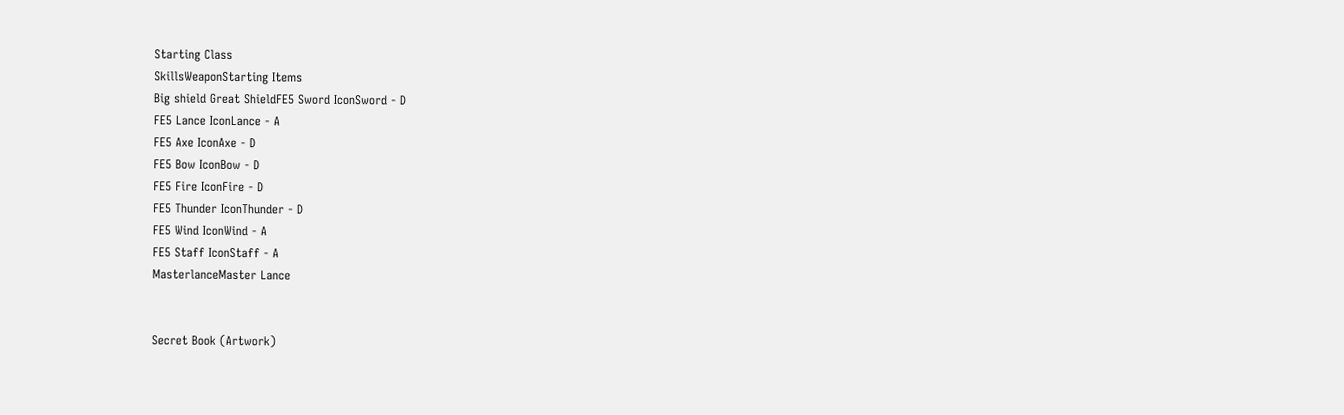Starting Class
SkillsWeaponStarting Items
Big shield Great ShieldFE5 Sword IconSword - D
FE5 Lance IconLance - A
FE5 Axe IconAxe - D
FE5 Bow IconBow - D
FE5 Fire IconFire - D
FE5 Thunder IconThunder - D
FE5 Wind IconWind - A
FE5 Staff IconStaff - A
MasterlanceMaster Lance


Secret Book (Artwork)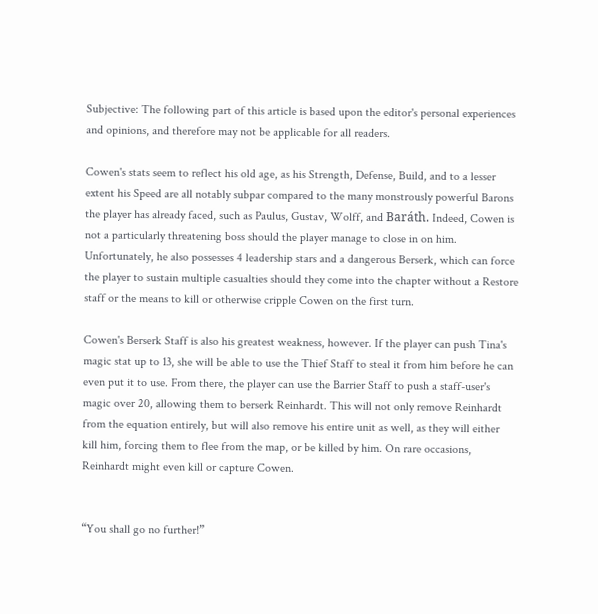Subjective: The following part of this article is based upon the editor's personal experiences and opinions, and therefore may not be applicable for all readers.

Cowen's stats seem to reflect his old age, as his Strength, Defense, Build, and to a lesser extent his Speed are all notably subpar compared to the many monstrously powerful Barons the player has already faced, such as Paulus, Gustav, Wolff, and Baráth. Indeed, Cowen is not a particularly threatening boss should the player manage to close in on him. Unfortunately, he also possesses 4 leadership stars and a dangerous Berserk, which can force the player to sustain multiple casualties should they come into the chapter without a Restore staff or the means to kill or otherwise cripple Cowen on the first turn.

Cowen's Berserk Staff is also his greatest weakness, however. If the player can push Tina's magic stat up to 13, she will be able to use the Thief Staff to steal it from him before he can even put it to use. From there, the player can use the Barrier Staff to push a staff-user's magic over 20, allowing them to berserk Reinhardt. This will not only remove Reinhardt from the equation entirely, but will also remove his entire unit as well, as they will either kill him, forcing them to flee from the map, or be killed by him. On rare occasions, Reinhardt might even kill or capture Cowen.


“You shall go no further!”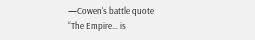—Cowen's battle quote
“The Empire… is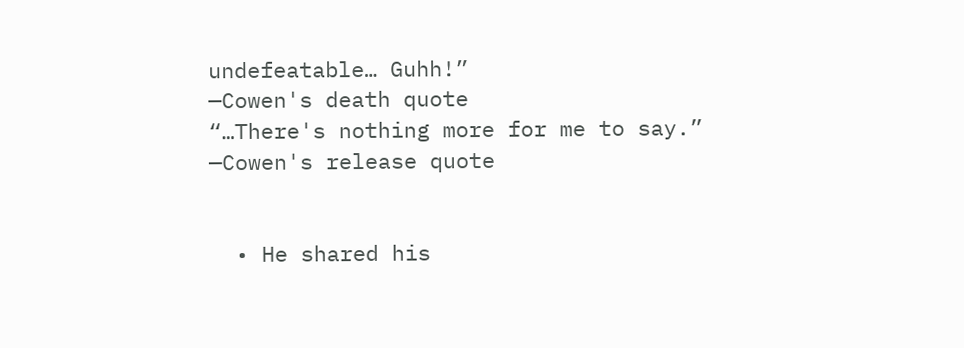undefeatable… Guhh!”
—Cowen's death quote
“…There's nothing more for me to say.”
—Cowen's release quote


  • He shared his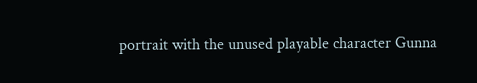portrait with the unused playable character Gunna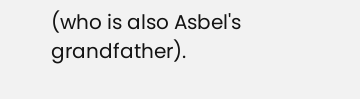(who is also Asbel's grandfather).